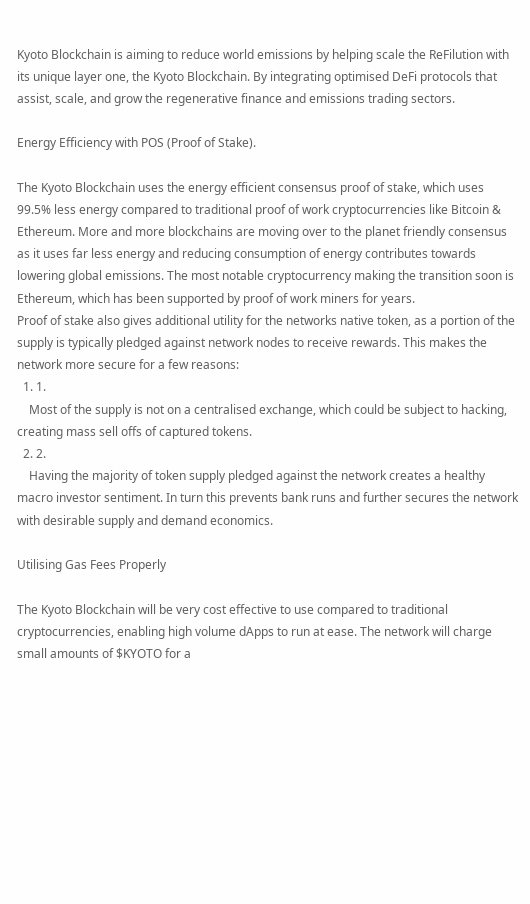Kyoto Blockchain is aiming to reduce world emissions by helping scale the ReFilution with its unique layer one, the Kyoto Blockchain. By integrating optimised DeFi protocols that assist, scale, and grow the regenerative finance and emissions trading sectors.

Energy Efficiency with POS (Proof of Stake).

The Kyoto Blockchain uses the energy efficient consensus proof of stake, which uses 99.5% less energy compared to traditional proof of work cryptocurrencies like Bitcoin & Ethereum. More and more blockchains are moving over to the planet friendly consensus as it uses far less energy and reducing consumption of energy contributes towards lowering global emissions. The most notable cryptocurrency making the transition soon is Ethereum, which has been supported by proof of work miners for years.
Proof of stake also gives additional utility for the networks native token, as a portion of the supply is typically pledged against network nodes to receive rewards. This makes the network more secure for a few reasons:
  1. 1.
    Most of the supply is not on a centralised exchange, which could be subject to hacking, creating mass sell offs of captured tokens.
  2. 2.
    Having the majority of token supply pledged against the network creates a healthy macro investor sentiment. In turn this prevents bank runs and further secures the network with desirable supply and demand economics.

Utilising Gas Fees Properly

The Kyoto Blockchain will be very cost effective to use compared to traditional cryptocurrencies, enabling high volume dApps to run at ease. The network will charge small amounts of $KYOTO for a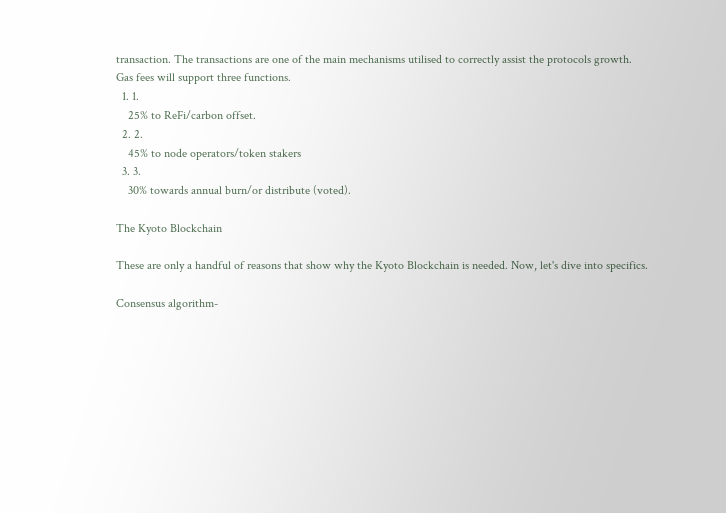transaction. The transactions are one of the main mechanisms utilised to correctly assist the protocols growth.
Gas fees will support three functions.
  1. 1.
    25% to ReFi/carbon offset.
  2. 2.
    45% to node operators/token stakers
  3. 3.
    30% towards annual burn/or distribute (voted).

The Kyoto Blockchain

These are only a handful of reasons that show why the Kyoto Blockchain is needed. Now, let's dive into specifics.

Consensus algorithm-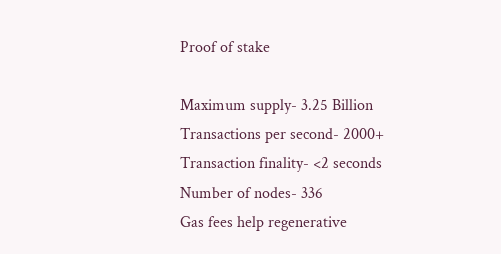Proof of stake

Maximum supply- 3.25 Billion
Transactions per second- 2000+
Transaction finality- <2 seconds
Number of nodes- 336
Gas fees help regenerative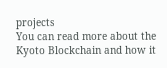projects
You can read more about the Kyoto Blockchain and how it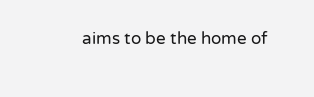aims to be the home of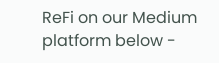ReFi on our Medium platform below -